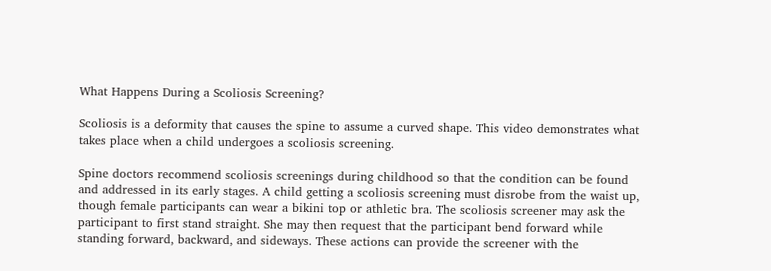What Happens During a Scoliosis Screening?

Scoliosis is a deformity that causes the spine to assume a curved shape. This video demonstrates what takes place when a child undergoes a scoliosis screening.

Spine doctors recommend scoliosis screenings during childhood so that the condition can be found and addressed in its early stages. A child getting a scoliosis screening must disrobe from the waist up, though female participants can wear a bikini top or athletic bra. The scoliosis screener may ask the participant to first stand straight. She may then request that the participant bend forward while standing forward, backward, and sideways. These actions can provide the screener with the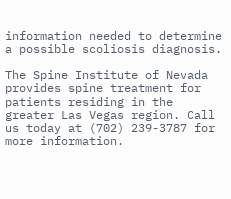information needed to determine a possible scoliosis diagnosis.

The Spine Institute of Nevada provides spine treatment for patients residing in the greater Las Vegas region. Call us today at (702) 239-3787 for more information.